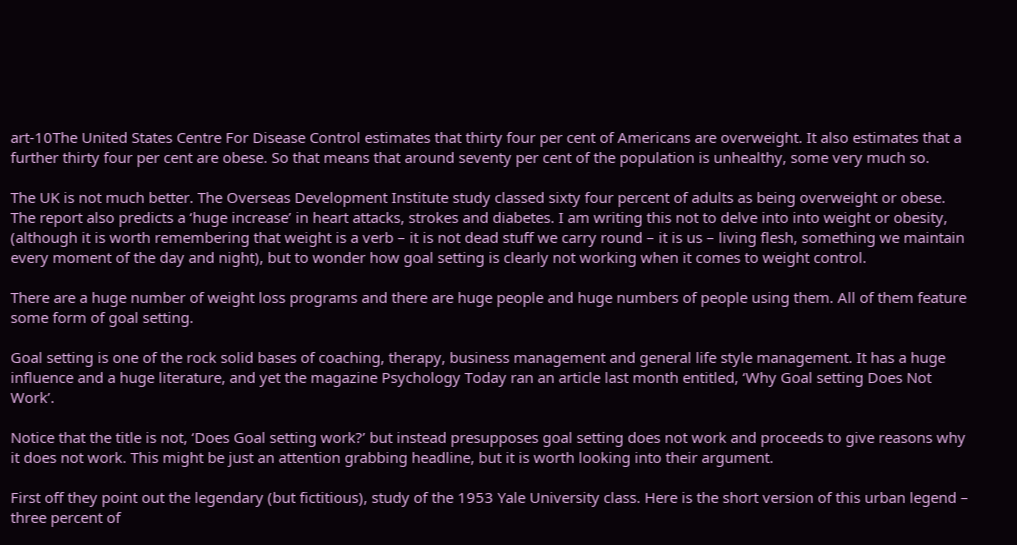art-10The United States Centre For Disease Control estimates that thirty four per cent of Americans are overweight. It also estimates that a further thirty four per cent are obese. So that means that around seventy per cent of the population is unhealthy, some very much so.

The UK is not much better. The Overseas Development Institute study classed sixty four percent of adults as being overweight or obese. The report also predicts a ‘huge increase’ in heart attacks, strokes and diabetes. I am writing this not to delve into into weight or obesity, (although it is worth remembering that weight is a verb – it is not dead stuff we carry round – it is us – living flesh, something we maintain every moment of the day and night), but to wonder how goal setting is clearly not working when it comes to weight control.

There are a huge number of weight loss programs and there are huge people and huge numbers of people using them. All of them feature some form of goal setting.

Goal setting is one of the rock solid bases of coaching, therapy, business management and general life style management. It has a huge influence and a huge literature, and yet the magazine Psychology Today ran an article last month entitled, ‘Why Goal setting Does Not Work’.

Notice that the title is not, ‘Does Goal setting work?’ but instead presupposes goal setting does not work and proceeds to give reasons why it does not work. This might be just an attention grabbing headline, but it is worth looking into their argument.

First off they point out the legendary (but fictitious), study of the 1953 Yale University class. Here is the short version of this urban legend – three percent of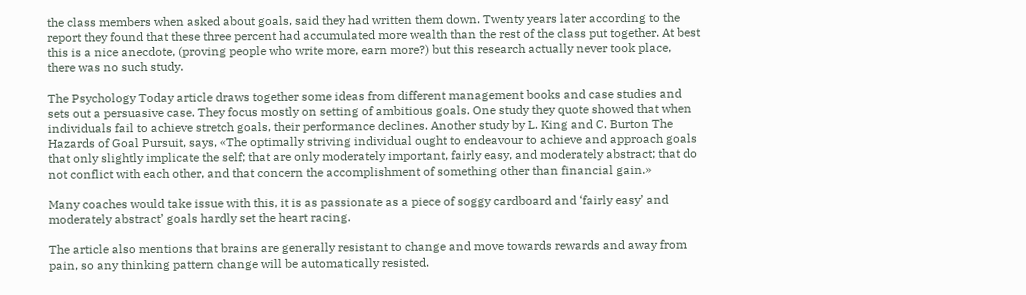the class members when asked about goals, said they had written them down. Twenty years later according to the report they found that these three percent had accumulated more wealth than the rest of the class put together. At best this is a nice anecdote, (proving people who write more, earn more?) but this research actually never took place, there was no such study.

The Psychology Today article draws together some ideas from different management books and case studies and sets out a persuasive case. They focus mostly on setting of ambitious goals. One study they quote showed that when individuals fail to achieve stretch goals, their performance declines. Another study by L. King and C. Burton The Hazards of Goal Pursuit, says, «The optimally striving individual ought to endeavour to achieve and approach goals that only slightly implicate the self; that are only moderately important, fairly easy, and moderately abstract; that do not conflict with each other, and that concern the accomplishment of something other than financial gain.»

Many coaches would take issue with this, it is as passionate as a piece of soggy cardboard and ‘fairly easy’ and moderately abstract’ goals hardly set the heart racing.

The article also mentions that brains are generally resistant to change and move towards rewards and away from pain, so any thinking pattern change will be automatically resisted.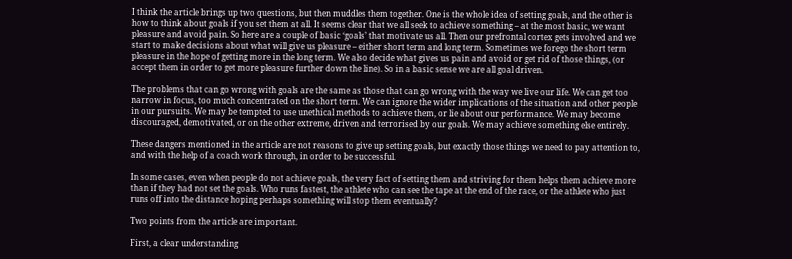I think the article brings up two questions, but then muddles them together. One is the whole idea of setting goals, and the other is how to think about goals if you set them at all. It seems clear that we all seek to achieve something – at the most basic, we want pleasure and avoid pain. So here are a couple of basic ‘goals’ that motivate us all. Then our prefrontal cortex gets involved and we start to make decisions about what will give us pleasure – either short term and long term. Sometimes we forego the short term pleasure in the hope of getting more in the long term. We also decide what gives us pain and avoid or get rid of those things, (or accept them in order to get more pleasure further down the line). So in a basic sense we are all goal driven.

The problems that can go wrong with goals are the same as those that can go wrong with the way we live our life. We can get too narrow in focus, too much concentrated on the short term. We can ignore the wider implications of the situation and other people in our pursuits. We may be tempted to use unethical methods to achieve them, or lie about our performance. We may become discouraged, demotivated, or on the other extreme, driven and terrorised by our goals. We may achieve something else entirely.

These dangers mentioned in the article are not reasons to give up setting goals, but exactly those things we need to pay attention to, and with the help of a coach work through, in order to be successful.

In some cases, even when people do not achieve goals, the very fact of setting them and striving for them helps them achieve more than if they had not set the goals. Who runs fastest, the athlete who can see the tape at the end of the race, or the athlete who just runs off into the distance hoping perhaps something will stop them eventually?

Two points from the article are important.

First, a clear understanding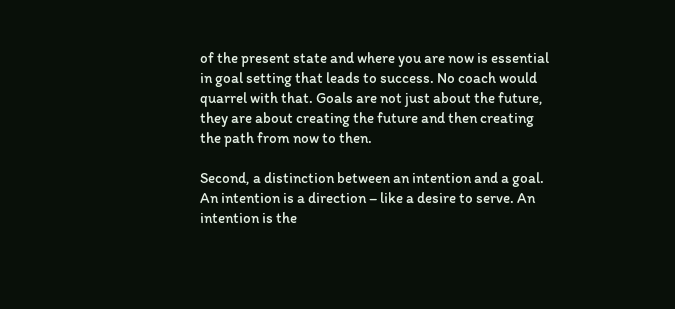of the present state and where you are now is essential in goal setting that leads to success. No coach would quarrel with that. Goals are not just about the future, they are about creating the future and then creating the path from now to then.

Second, a distinction between an intention and a goal. An intention is a direction – like a desire to serve. An intention is the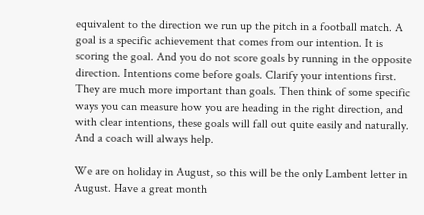equivalent to the direction we run up the pitch in a football match. A goal is a specific achievement that comes from our intention. It is scoring the goal. And you do not score goals by running in the opposite direction. Intentions come before goals. Clarify your intentions first. They are much more important than goals. Then think of some specific ways you can measure how you are heading in the right direction, and with clear intentions, these goals will fall out quite easily and naturally. And a coach will always help.

We are on holiday in August, so this will be the only Lambent letter in August. Have a great month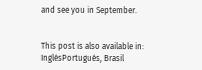and see you in September.


This post is also available in: InglésPortugués, Brasil